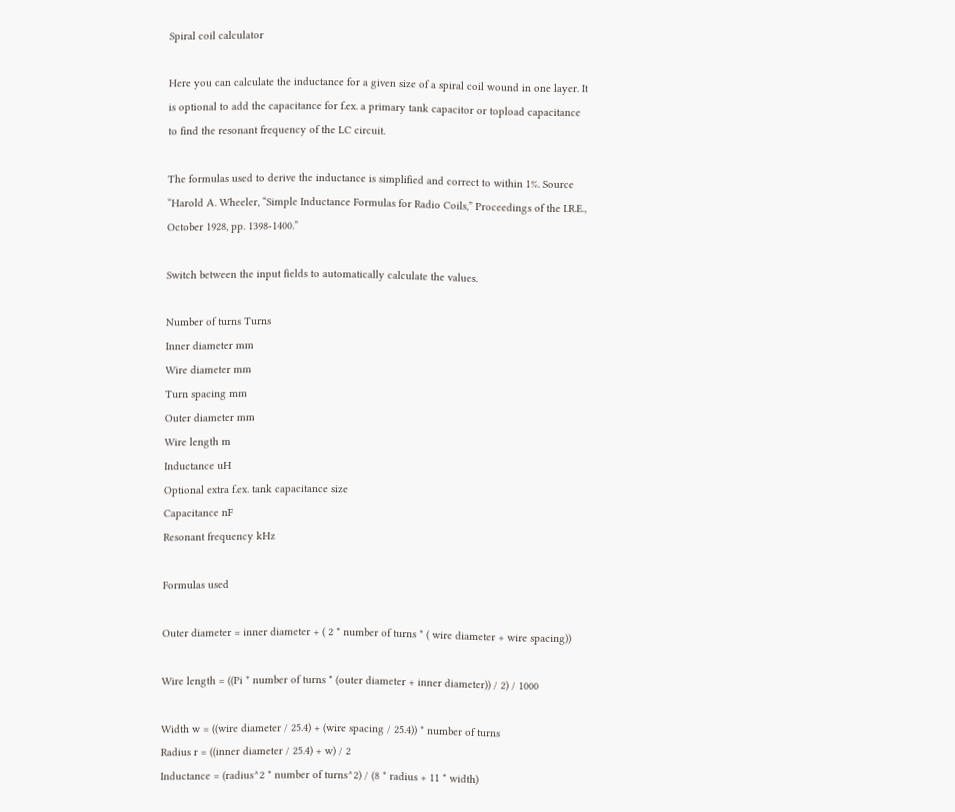Spiral coil calculator

Here you can calculate the inductance for a given size of a spiral coil wound in one layer. It is optional to add the capacitance for f.ex. a primary tank capacitor or topload capacitance to find the resonant frequency of the LC circuit.

The formulas used to derive the inductance is simplified and correct to within 1%. Source “Harold A. Wheeler, “Simple Inductance Formulas for Radio Coils,” Proceedings of the I.R.E., October 1928, pp. 1398-1400.”

Switch between the input fields to automatically calculate the values.

Number of turns Turns
Inner diameter mm
Wire diameter mm
Turn spacing mm
Outer diameter mm
Wire length m
Inductance uH
Optional extra f.ex. tank capacitance size
Capacitance nF
Resonant frequency kHz

Formulas used

Outer diameter = inner diameter + ( 2 * number of turns * ( wire diameter + wire spacing))

Wire length = ((Pi * number of turns * (outer diameter + inner diameter)) / 2) / 1000

Width w = ((wire diameter / 25.4) + (wire spacing / 25.4)) * number of turns
Radius r = ((inner diameter / 25.4) + w) / 2
Inductance = (radius^2 * number of turns^2) / (8 * radius + 11 * width)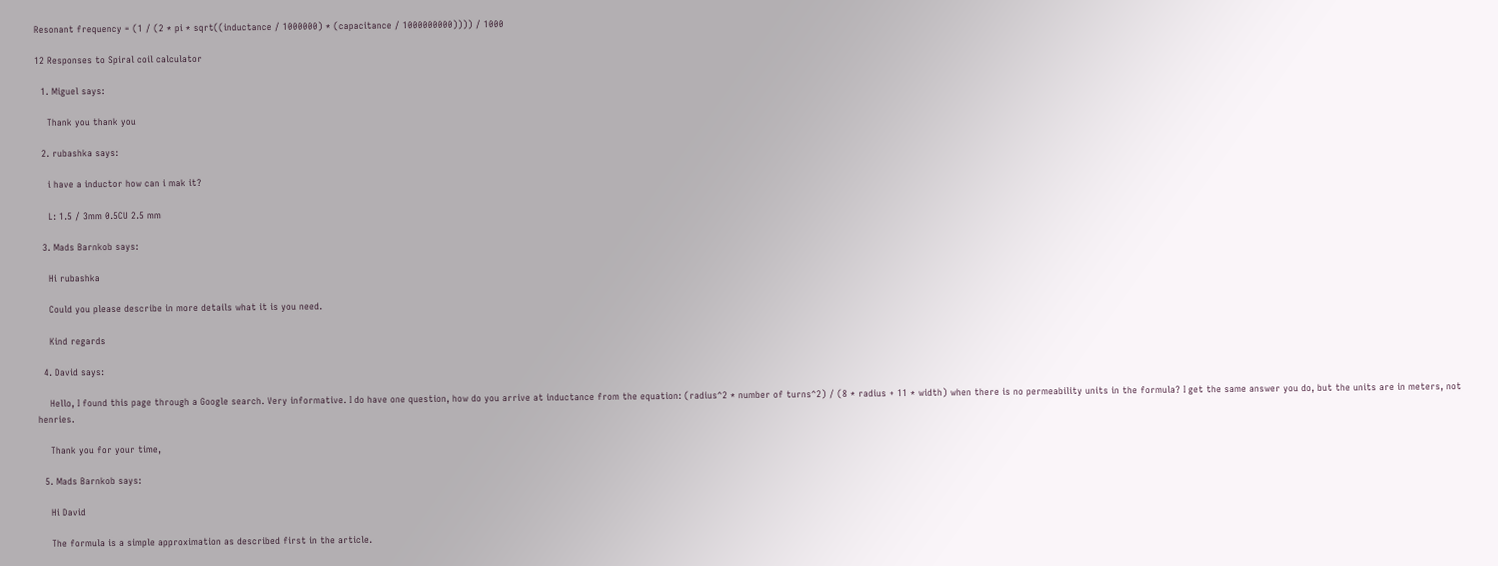Resonant frequency = (1 / (2 * pi * sqrt((inductance / 1000000) * (capacitance / 1000000000)))) / 1000

12 Responses to Spiral coil calculator

  1. Miguel says:

    Thank you thank you

  2. rubashka says:

    i have a inductor how can i mak it?

    L: 1.5 / 3mm 0.5CU 2.5 mm

  3. Mads Barnkob says:

    Hi rubashka

    Could you please describe in more details what it is you need.

    Kind regards

  4. David says:

    Hello, I found this page through a Google search. Very informative. I do have one question, how do you arrive at inductance from the equation: (radius^2 * number of turns^2) / (8 * radius + 11 * width) when there is no permeability units in the formula? I get the same answer you do, but the units are in meters, not henries.

    Thank you for your time,

  5. Mads Barnkob says:

    Hi David

    The formula is a simple approximation as described first in the article.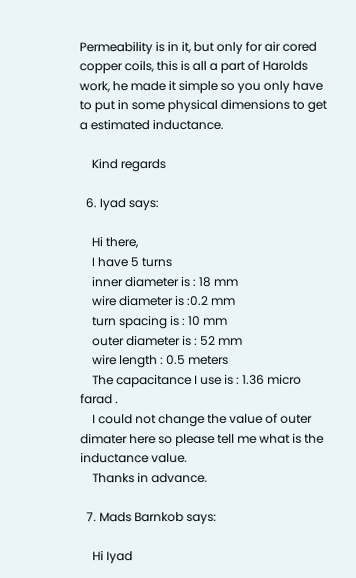Permeability is in it, but only for air cored copper coils, this is all a part of Harolds work, he made it simple so you only have to put in some physical dimensions to get a estimated inductance.

    Kind regards

  6. Iyad says:

    Hi there,
    I have 5 turns
    inner diameter is : 18 mm
    wire diameter is :0.2 mm
    turn spacing is : 10 mm
    outer diameter is : 52 mm
    wire length : 0.5 meters
    The capacitance I use is : 1.36 micro farad .
    I could not change the value of outer dimater here so please tell me what is the inductance value.
    Thanks in advance.

  7. Mads Barnkob says:

    Hi Iyad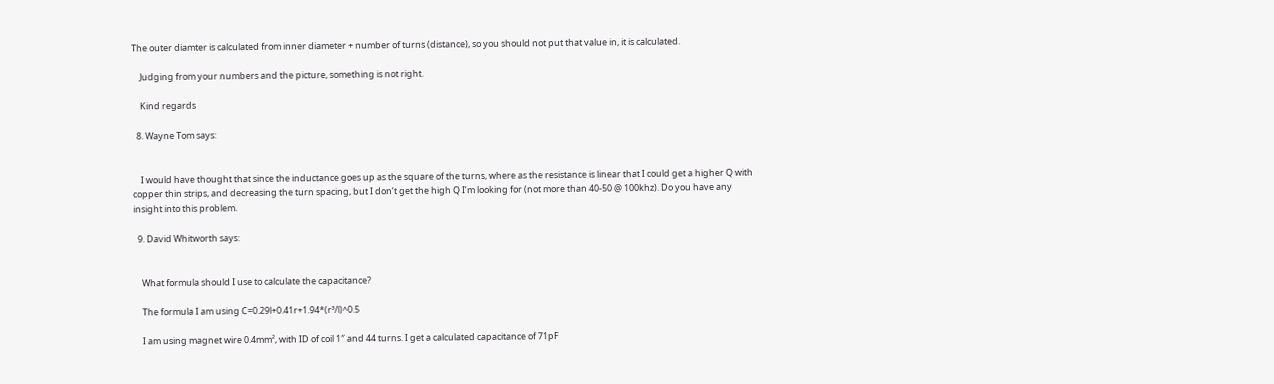The outer diamter is calculated from inner diameter + number of turns (distance), so you should not put that value in, it is calculated.

    Judging from your numbers and the picture, something is not right.

    Kind regards

  8. Wayne Tom says:


    I would have thought that since the inductance goes up as the square of the turns, where as the resistance is linear that I could get a higher Q with copper thin strips, and decreasing the turn spacing, but I don’t get the high Q I’m looking for (not more than 40-50 @ 100khz). Do you have any insight into this problem.

  9. David Whitworth says:


    What formula should I use to calculate the capacitance?

    The formula I am using C=0.29l+0.41r+1.94*(r³/l)^0.5

    I am using magnet wire 0.4mm², with ID of coil 1″ and 44 turns. I get a calculated capacitance of 71pF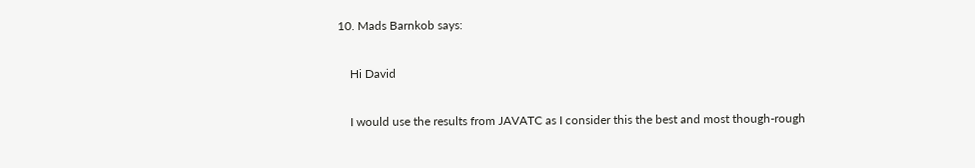10. Mads Barnkob says:

    Hi David

    I would use the results from JAVATC as I consider this the best and most though-rough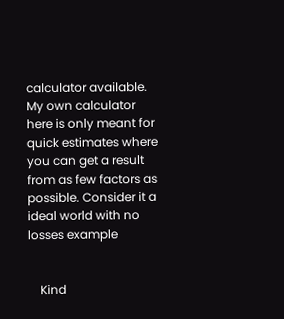calculator available. My own calculator here is only meant for quick estimates where you can get a result from as few factors as possible. Consider it a ideal world with no losses example


    Kind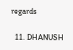regards

  11. DHANUSH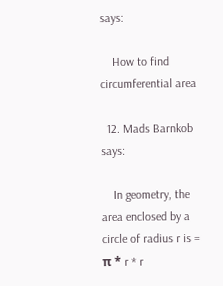says:

    How to find circumferential area

  12. Mads Barnkob says:

    In geometry, the area enclosed by a circle of radius r is = π * r * r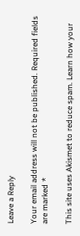Leave a Reply

Your email address will not be published. Required fields are marked *

This site uses Akismet to reduce spam. Learn how your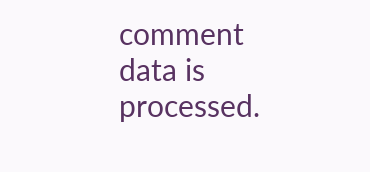comment data is processed.